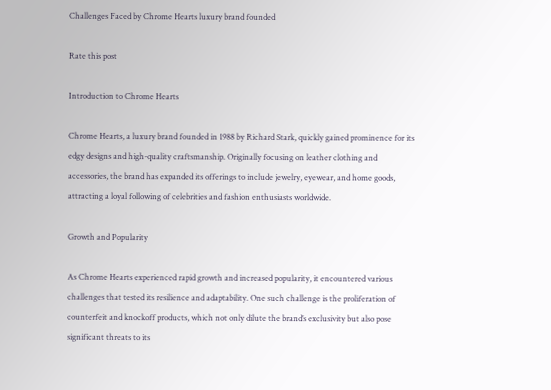Challenges Faced by Chrome Hearts luxury brand founded

Rate this post

Introduction to Chrome Hearts

Chrome Hearts, a luxury brand founded in 1988 by Richard Stark, quickly gained prominence for its edgy designs and high-quality craftsmanship. Originally focusing on leather clothing and accessories, the brand has expanded its offerings to include jewelry, eyewear, and home goods, attracting a loyal following of celebrities and fashion enthusiasts worldwide.

Growth and Popularity

As Chrome Hearts experienced rapid growth and increased popularity, it encountered various challenges that tested its resilience and adaptability. One such challenge is the proliferation of counterfeit and knockoff products, which not only dilute the brand’s exclusivity but also pose significant threats to its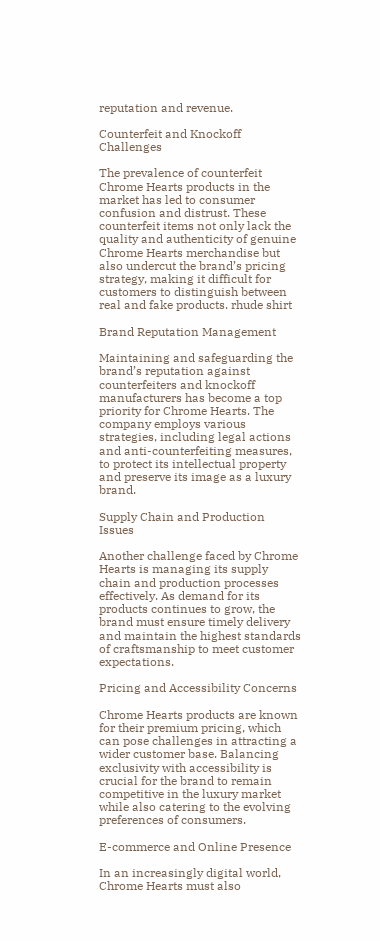reputation and revenue.

Counterfeit and Knockoff Challenges

The prevalence of counterfeit Chrome Hearts products in the market has led to consumer confusion and distrust. These counterfeit items not only lack the quality and authenticity of genuine Chrome Hearts merchandise but also undercut the brand’s pricing strategy, making it difficult for customers to distinguish between real and fake products. rhude shirt

Brand Reputation Management

Maintaining and safeguarding the brand’s reputation against counterfeiters and knockoff manufacturers has become a top priority for Chrome Hearts. The company employs various strategies, including legal actions and anti-counterfeiting measures, to protect its intellectual property and preserve its image as a luxury brand.

Supply Chain and Production Issues

Another challenge faced by Chrome Hearts is managing its supply chain and production processes effectively. As demand for its products continues to grow, the brand must ensure timely delivery and maintain the highest standards of craftsmanship to meet customer expectations.

Pricing and Accessibility Concerns

Chrome Hearts products are known for their premium pricing, which can pose challenges in attracting a wider customer base. Balancing exclusivity with accessibility is crucial for the brand to remain competitive in the luxury market while also catering to the evolving preferences of consumers.

E-commerce and Online Presence

In an increasingly digital world, Chrome Hearts must also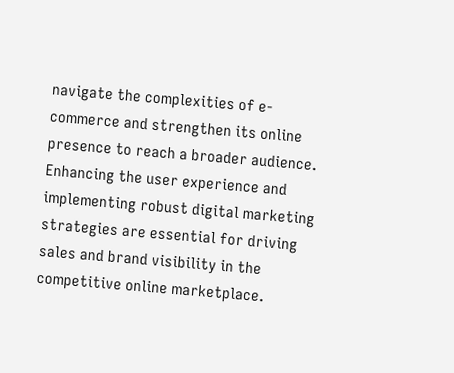navigate the complexities of e-commerce and strengthen its online presence to reach a broader audience. Enhancing the user experience and implementing robust digital marketing strategies are essential for driving sales and brand visibility in the competitive online marketplace.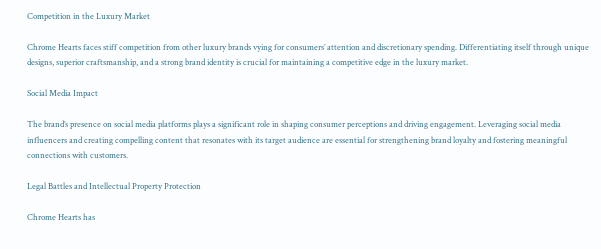Competition in the Luxury Market

Chrome Hearts faces stiff competition from other luxury brands vying for consumers’ attention and discretionary spending. Differentiating itself through unique designs, superior craftsmanship, and a strong brand identity is crucial for maintaining a competitive edge in the luxury market.

Social Media Impact

The brand’s presence on social media platforms plays a significant role in shaping consumer perceptions and driving engagement. Leveraging social media influencers and creating compelling content that resonates with its target audience are essential for strengthening brand loyalty and fostering meaningful connections with customers.

Legal Battles and Intellectual Property Protection

Chrome Hearts has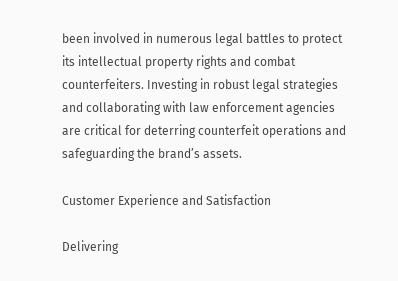been involved in numerous legal battles to protect its intellectual property rights and combat counterfeiters. Investing in robust legal strategies and collaborating with law enforcement agencies are critical for deterring counterfeit operations and safeguarding the brand’s assets.

Customer Experience and Satisfaction

Delivering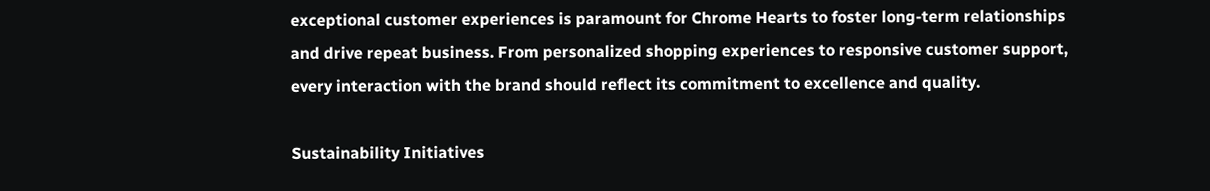exceptional customer experiences is paramount for Chrome Hearts to foster long-term relationships and drive repeat business. From personalized shopping experiences to responsive customer support, every interaction with the brand should reflect its commitment to excellence and quality.

Sustainability Initiatives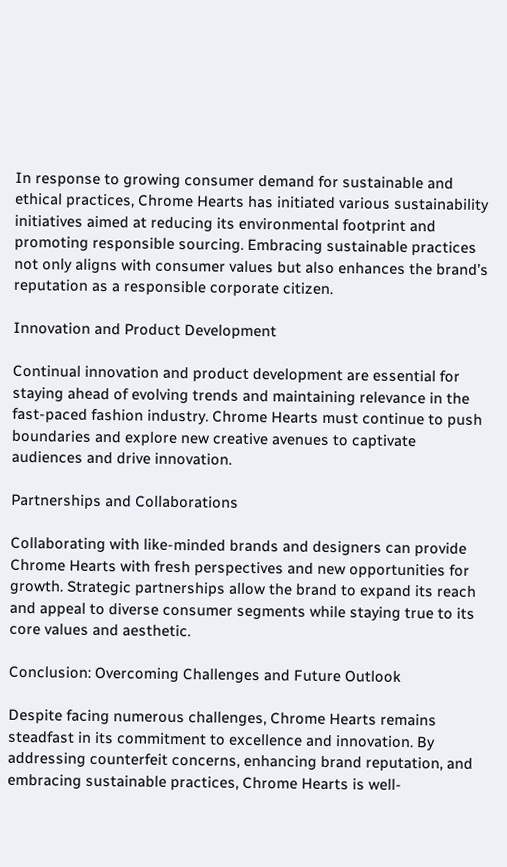In response to growing consumer demand for sustainable and ethical practices, Chrome Hearts has initiated various sustainability initiatives aimed at reducing its environmental footprint and promoting responsible sourcing. Embracing sustainable practices not only aligns with consumer values but also enhances the brand’s reputation as a responsible corporate citizen.

Innovation and Product Development

Continual innovation and product development are essential for staying ahead of evolving trends and maintaining relevance in the fast-paced fashion industry. Chrome Hearts must continue to push boundaries and explore new creative avenues to captivate audiences and drive innovation.

Partnerships and Collaborations

Collaborating with like-minded brands and designers can provide Chrome Hearts with fresh perspectives and new opportunities for growth. Strategic partnerships allow the brand to expand its reach and appeal to diverse consumer segments while staying true to its core values and aesthetic.

Conclusion: Overcoming Challenges and Future Outlook

Despite facing numerous challenges, Chrome Hearts remains steadfast in its commitment to excellence and innovation. By addressing counterfeit concerns, enhancing brand reputation, and embracing sustainable practices, Chrome Hearts is well-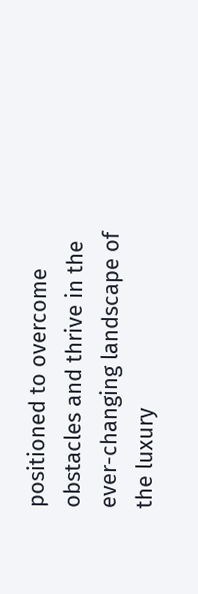positioned to overcome obstacles and thrive in the ever-changing landscape of the luxury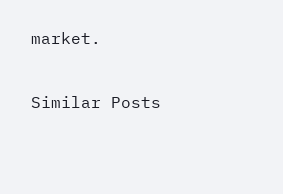market.

Similar Posts